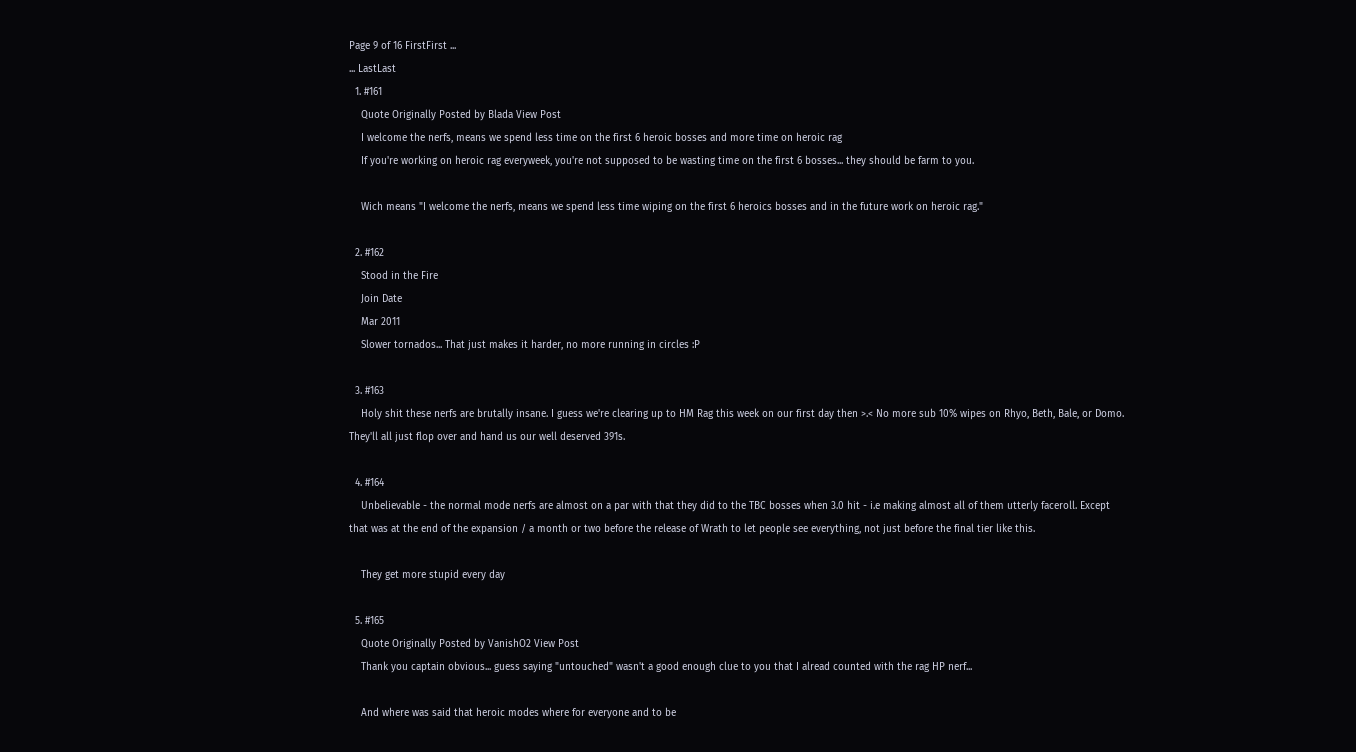Page 9 of 16 FirstFirst ...
... LastLast
  1. #161
    Quote Originally Posted by Blada View Post
    I welcome the nerfs, means we spend less time on the first 6 heroic bosses and more time on heroic rag
    If you're working on heroic rag everyweek, you're not supposed to be wasting time on the first 6 bosses... they should be farm to you.

    Wich means "I welcome the nerfs, means we spend less time wiping on the first 6 heroics bosses and in the future work on heroic rag."

  2. #162
    Stood in the Fire
    Join Date
    Mar 2011
    Slower tornados... That just makes it harder, no more running in circles :P

  3. #163
    Holy shit these nerfs are brutally insane. I guess we're clearing up to HM Rag this week on our first day then >.< No more sub 10% wipes on Rhyo, Beth, Bale, or Domo. They'll all just flop over and hand us our well deserved 391s.

  4. #164
    Unbelievable - the normal mode nerfs are almost on a par with that they did to the TBC bosses when 3.0 hit - i.e making almost all of them utterly faceroll. Except that was at the end of the expansion / a month or two before the release of Wrath to let people see everything, not just before the final tier like this.

    They get more stupid every day

  5. #165
    Quote Originally Posted by VanishO2 View Post
    Thank you captain obvious... guess saying "untouched" wasn't a good enough clue to you that I alread counted with the rag HP nerf...

    And where was said that heroic modes where for everyone and to be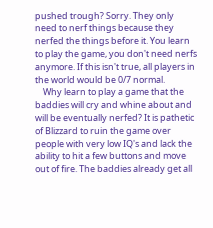pushed trough? Sorry. They only need to nerf things because they nerfed the things before it. You learn to play the game, you don't need nerfs anymore. If this isn't true, all players in the world would be 0/7 normal.
    Why learn to play a game that the baddies will cry and whine about and will be eventually nerfed? It is pathetic of Blizzard to ruin the game over people with very low IQ's and lack the ability to hit a few buttons and move out of fire. The baddies already get all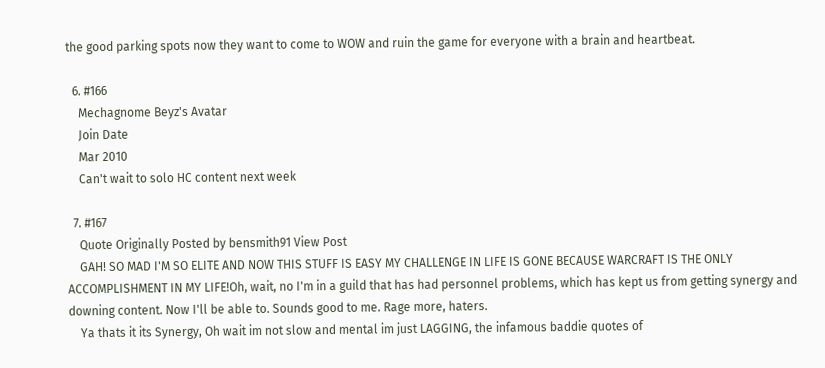the good parking spots now they want to come to WOW and ruin the game for everyone with a brain and heartbeat.

  6. #166
    Mechagnome Beyz's Avatar
    Join Date
    Mar 2010
    Can't wait to solo HC content next week

  7. #167
    Quote Originally Posted by bensmith91 View Post
    GAH! SO MAD I'M SO ELITE AND NOW THIS STUFF IS EASY MY CHALLENGE IN LIFE IS GONE BECAUSE WARCRAFT IS THE ONLY ACCOMPLISHMENT IN MY LIFE!Oh, wait, no I'm in a guild that has had personnel problems, which has kept us from getting synergy and downing content. Now I'll be able to. Sounds good to me. Rage more, haters.
    Ya thats it its Synergy, Oh wait im not slow and mental im just LAGGING, the infamous baddie quotes of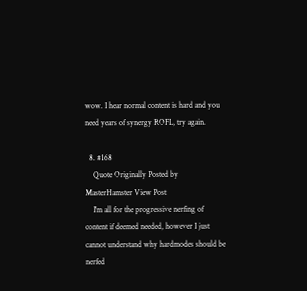wow. I hear normal content is hard and you need years of synergy ROFL, try again.

  8. #168
    Quote Originally Posted by MasterHamster View Post
    I'm all for the progressive nerfing of content if deemed needed, however I just cannot understand why hardmodes should be nerfed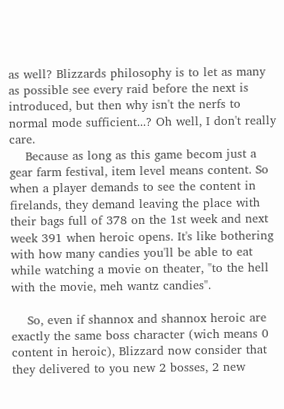as well? Blizzards philosophy is to let as many as possible see every raid before the next is introduced, but then why isn't the nerfs to normal mode sufficient...? Oh well, I don't really care.
    Because as long as this game becom just a gear farm festival, item level means content. So when a player demands to see the content in firelands, they demand leaving the place with their bags full of 378 on the 1st week and next week 391 when heroic opens. It's like bothering with how many candies you'll be able to eat while watching a movie on theater, "to the hell with the movie, meh wantz candies".

    So, even if shannox and shannox heroic are exactly the same boss character (wich means 0 content in heroic), Blizzard now consider that they delivered to you new 2 bosses, 2 new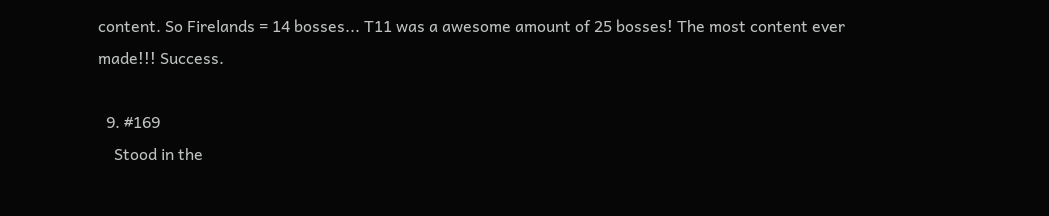content. So Firelands = 14 bosses... T11 was a awesome amount of 25 bosses! The most content ever made!!! Success.

  9. #169
    Stood in the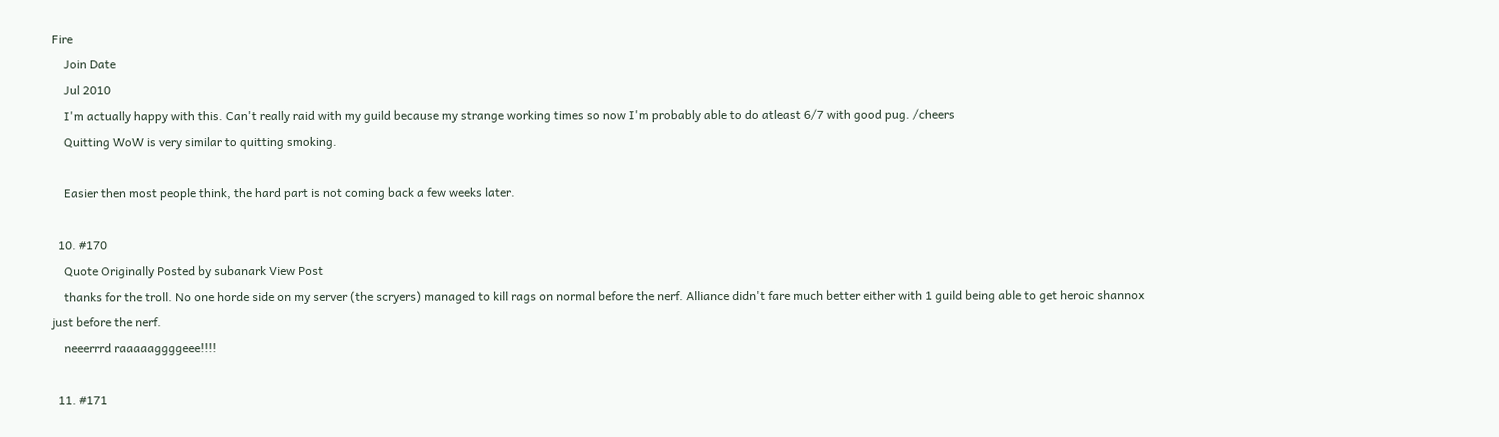Fire
    Join Date
    Jul 2010
    I'm actually happy with this. Can't really raid with my guild because my strange working times so now I'm probably able to do atleast 6/7 with good pug. /cheers
    Quitting WoW is very similar to quitting smoking.

    Easier then most people think, the hard part is not coming back a few weeks later.

  10. #170
    Quote Originally Posted by subanark View Post
    thanks for the troll. No one horde side on my server (the scryers) managed to kill rags on normal before the nerf. Alliance didn't fare much better either with 1 guild being able to get heroic shannox just before the nerf.
    neeerrrd raaaaaggggeee!!!!

  11. #171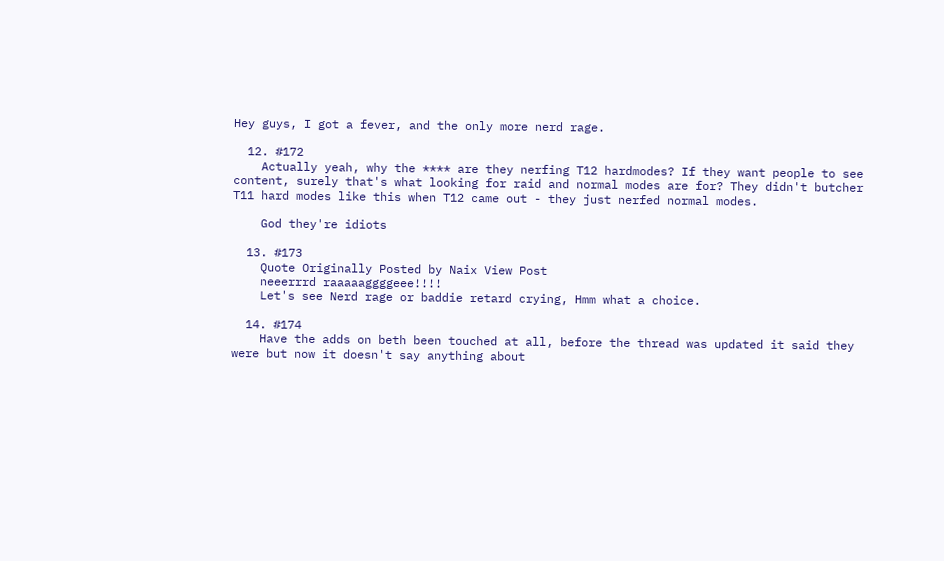Hey guys, I got a fever, and the only more nerd rage.

  12. #172
    Actually yeah, why the **** are they nerfing T12 hardmodes? If they want people to see content, surely that's what looking for raid and normal modes are for? They didn't butcher T11 hard modes like this when T12 came out - they just nerfed normal modes.

    God they're idiots

  13. #173
    Quote Originally Posted by Naix View Post
    neeerrrd raaaaaggggeee!!!!
    Let's see Nerd rage or baddie retard crying, Hmm what a choice.

  14. #174
    Have the adds on beth been touched at all, before the thread was updated it said they were but now it doesn't say anything about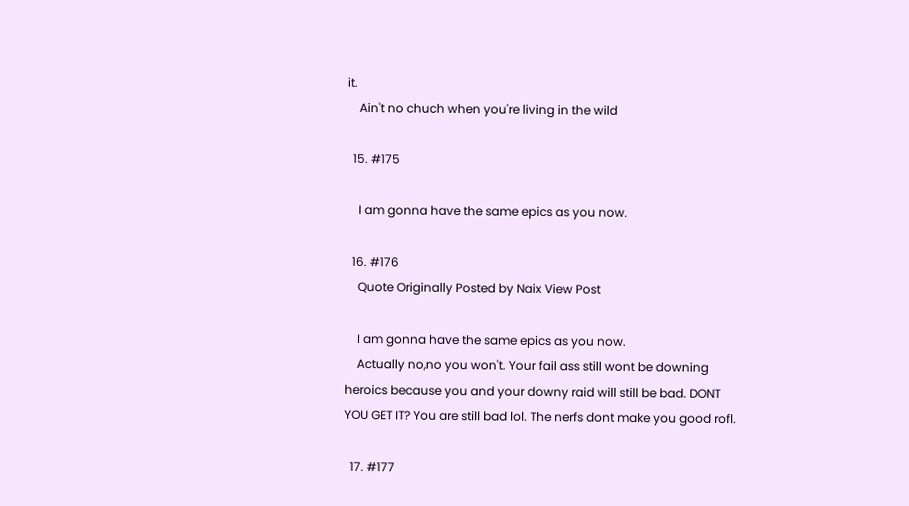it.
    Ain't no chuch when you're living in the wild

  15. #175

    I am gonna have the same epics as you now.

  16. #176
    Quote Originally Posted by Naix View Post

    I am gonna have the same epics as you now.
    Actually no,no you won't. Your fail ass still wont be downing heroics because you and your downy raid will still be bad. DONT YOU GET IT? You are still bad lol. The nerfs dont make you good rofl.

  17. #177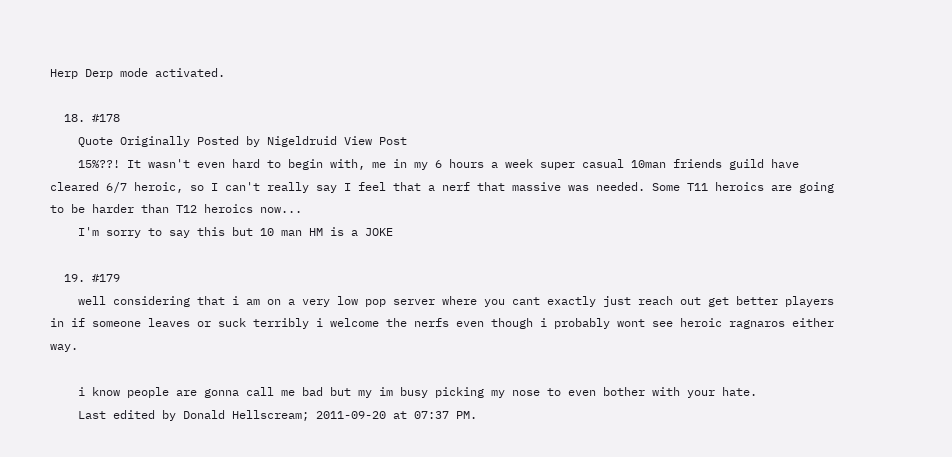Herp Derp mode activated.

  18. #178
    Quote Originally Posted by Nigeldruid View Post
    15%??! It wasn't even hard to begin with, me in my 6 hours a week super casual 10man friends guild have cleared 6/7 heroic, so I can't really say I feel that a nerf that massive was needed. Some T11 heroics are going to be harder than T12 heroics now...
    I'm sorry to say this but 10 man HM is a JOKE

  19. #179
    well considering that i am on a very low pop server where you cant exactly just reach out get better players in if someone leaves or suck terribly i welcome the nerfs even though i probably wont see heroic ragnaros either way.

    i know people are gonna call me bad but my im busy picking my nose to even bother with your hate.
    Last edited by Donald Hellscream; 2011-09-20 at 07:37 PM.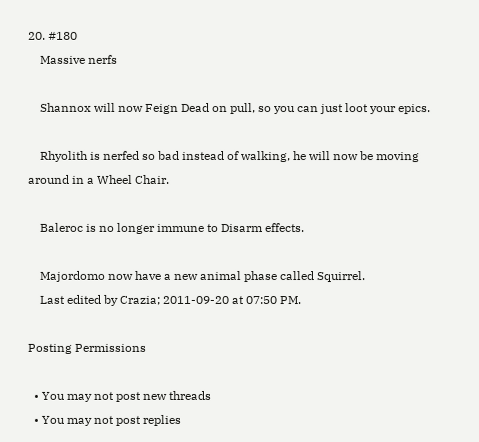20. #180
    Massive nerfs

    Shannox will now Feign Dead on pull, so you can just loot your epics.

    Rhyolith is nerfed so bad instead of walking, he will now be moving around in a Wheel Chair.

    Baleroc is no longer immune to Disarm effects.

    Majordomo now have a new animal phase called Squirrel.
    Last edited by Crazia; 2011-09-20 at 07:50 PM.

Posting Permissions

  • You may not post new threads
  • You may not post replies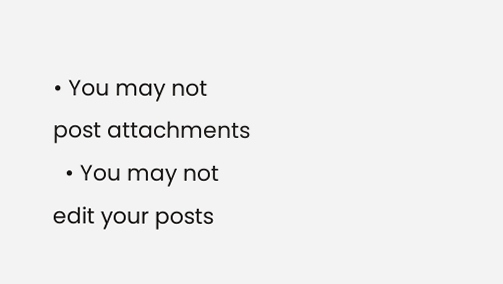• You may not post attachments
  • You may not edit your posts